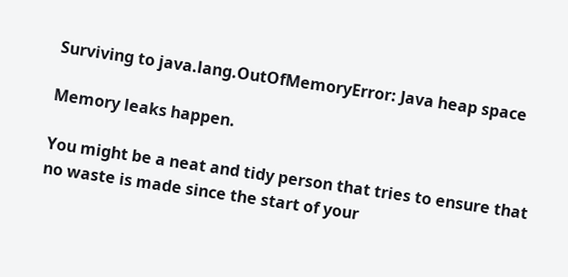Surviving to java.lang.OutOfMemoryError: Java heap space

Memory leaks happen.

You might be a neat and tidy person that tries to ensure that no waste is made since the start of your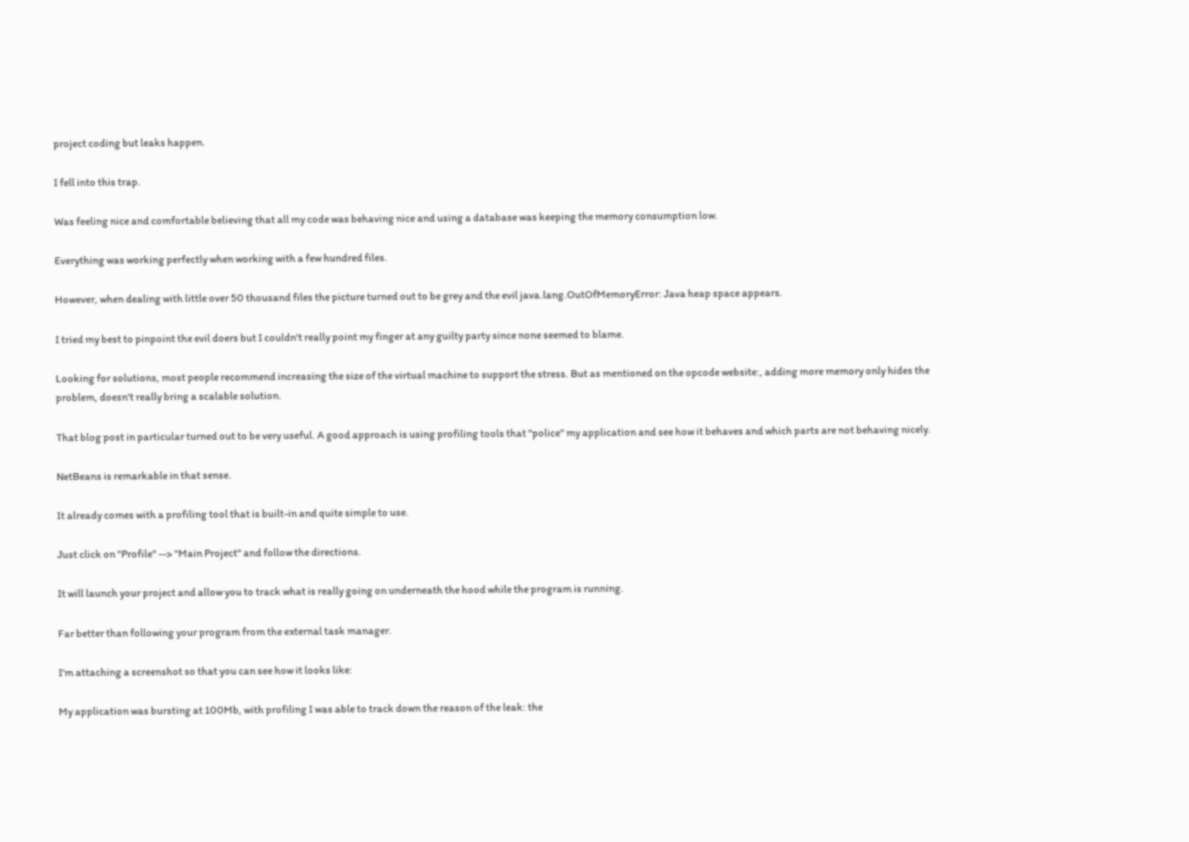project coding but leaks happen.

I fell into this trap.

Was feeling nice and comfortable believing that all my code was behaving nice and using a database was keeping the memory consumption low.

Everything was working perfectly when working with a few hundred files.

However, when dealing with little over 50 thousand files the picture turned out to be grey and the evil java.lang.OutOfMemoryError: Java heap space appears.

I tried my best to pinpoint the evil doers but I couldn't really point my finger at any guilty party since none seemed to blame.

Looking for solutions, most people recommend increasing the size of the virtual machine to support the stress. But as mentioned on the opcode website:, adding more memory only hides the problem, doesn't really bring a scalable solution.

That blog post in particular turned out to be very useful. A good approach is using profiling tools that "police" my application and see how it behaves and which parts are not behaving nicely.

NetBeans is remarkable in that sense.

It already comes with a profiling tool that is built-in and quite simple to use.

Just click on "Profile" --> "Main Project" and follow the directions.

It will launch your project and allow you to track what is really going on underneath the hood while the program is running.

Far better than following your program from the external task manager.

I'm attaching a screenshot so that you can see how it looks like:

My application was bursting at 100Mb, with profiling I was able to track down the reason of the leak: the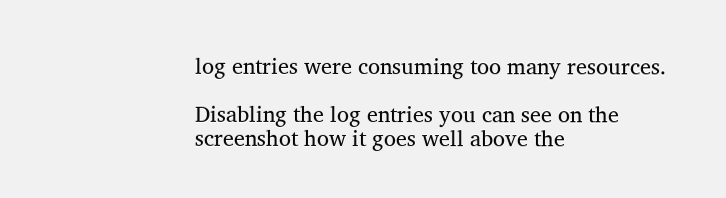log entries were consuming too many resources.

Disabling the log entries you can see on the screenshot how it goes well above the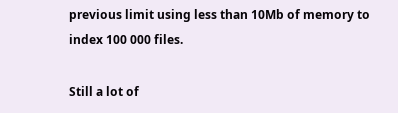previous limit using less than 10Mb of memory to index 100 000 files.

Still a lot of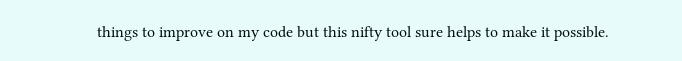things to improve on my code but this nifty tool sure helps to make it possible.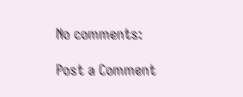No comments:

Post a Comment